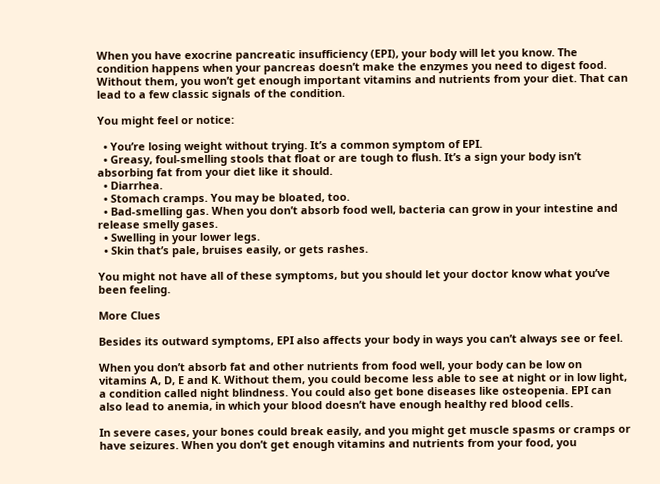When you have exocrine pancreatic insufficiency (EPI), your body will let you know. The condition happens when your pancreas doesn’t make the enzymes you need to digest food. Without them, you won’t get enough important vitamins and nutrients from your diet. That can lead to a few classic signals of the condition.

You might feel or notice:

  • You’re losing weight without trying. It’s a common symptom of EPI.
  • Greasy, foul-smelling stools that float or are tough to flush. It’s a sign your body isn’t absorbing fat from your diet like it should.
  • Diarrhea.
  • Stomach cramps. You may be bloated, too.
  • Bad-smelling gas. When you don’t absorb food well, bacteria can grow in your intestine and release smelly gases.
  • Swelling in your lower legs.
  • Skin that’s pale, bruises easily, or gets rashes.

You might not have all of these symptoms, but you should let your doctor know what you’ve been feeling.

More Clues

Besides its outward symptoms, EPI also affects your body in ways you can’t always see or feel.

When you don’t absorb fat and other nutrients from food well, your body can be low on vitamins A, D, E and K. Without them, you could become less able to see at night or in low light, a condition called night blindness. You could also get bone diseases like osteopenia. EPI can also lead to anemia, in which your blood doesn’t have enough healthy red blood cells.

In severe cases, your bones could break easily, and you might get muscle spasms or cramps or have seizures. When you don’t get enough vitamins and nutrients from your food, you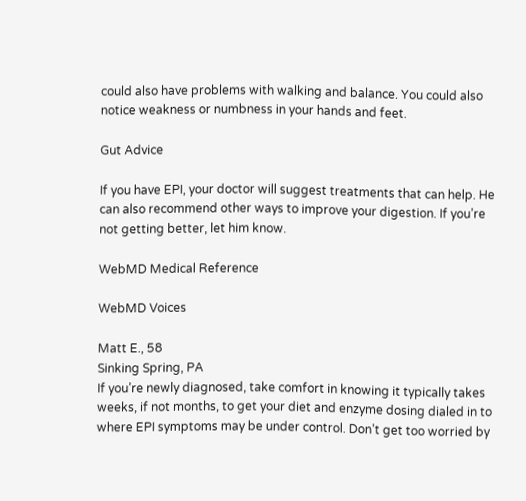could also have problems with walking and balance. You could also notice weakness or numbness in your hands and feet.

Gut Advice

If you have EPI, your doctor will suggest treatments that can help. He can also recommend other ways to improve your digestion. If you’re not getting better, let him know.

WebMD Medical Reference

WebMD Voices

Matt E., 58
Sinking Spring, PA
If you’re newly diagnosed, take comfort in knowing it typically takes weeks, if not months, to get your diet and enzyme dosing dialed in to where EPI symptoms may be under control. Don’t get too worried by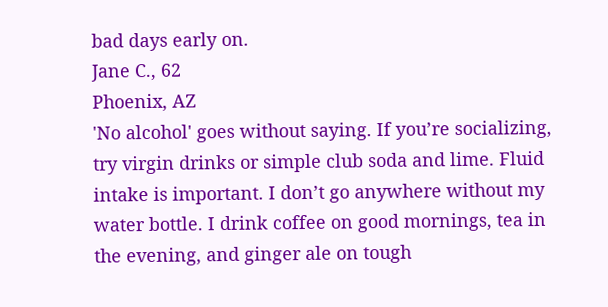bad days early on.
Jane C., 62
Phoenix, AZ
'No alcohol' goes without saying. If you’re socializing, try virgin drinks or simple club soda and lime. Fluid intake is important. I don’t go anywhere without my water bottle. I drink coffee on good mornings, tea in the evening, and ginger ale on tough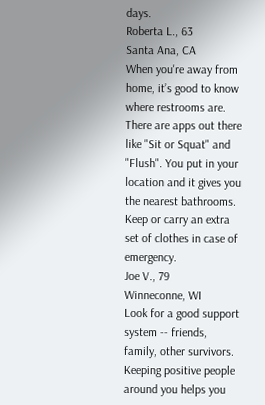days.
Roberta L., 63
Santa Ana, CA
When you're away from home, it’s good to know where restrooms are. There are apps out there like "Sit or Squat" and "Flush". You put in your location and it gives you the nearest bathrooms. Keep or carry an extra set of clothes in case of emergency.
Joe V., 79
Winneconne, WI
Look for a good support system -- friends, family, other survivors. Keeping positive people around you helps you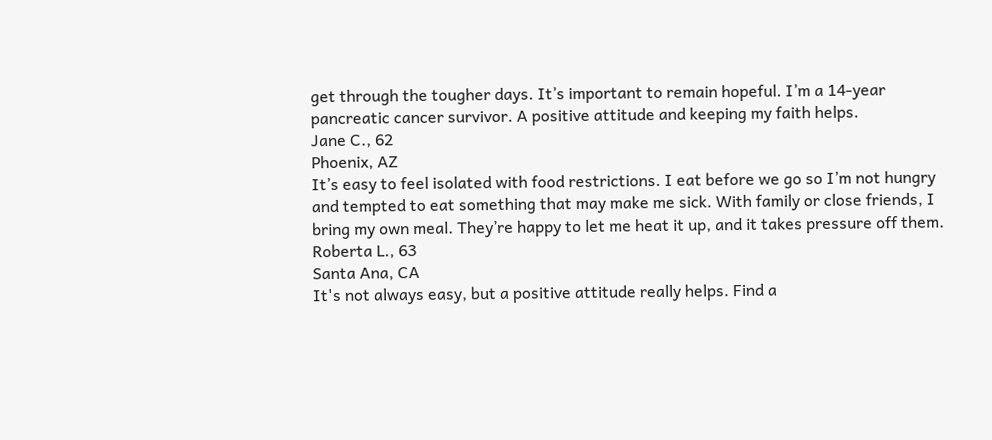get through the tougher days. It’s important to remain hopeful. I’m a 14-year pancreatic cancer survivor. A positive attitude and keeping my faith helps.
Jane C., 62
Phoenix, AZ
It’s easy to feel isolated with food restrictions. I eat before we go so I’m not hungry and tempted to eat something that may make me sick. With family or close friends, I bring my own meal. They’re happy to let me heat it up, and it takes pressure off them.
Roberta L., 63
Santa Ana, CA
It's not always easy, but a positive attitude really helps. Find a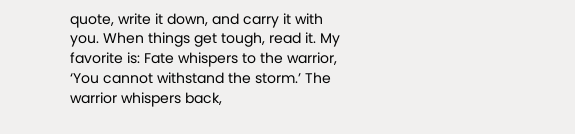quote, write it down, and carry it with you. When things get tough, read it. My favorite is: Fate whispers to the warrior, ‘You cannot withstand the storm.’ The warrior whispers back,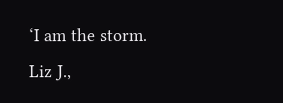‘I am the storm.
Liz J.,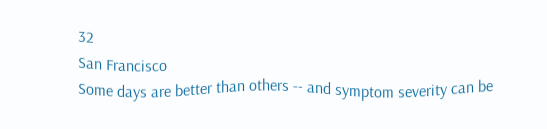32
San Francisco
Some days are better than others -- and symptom severity can be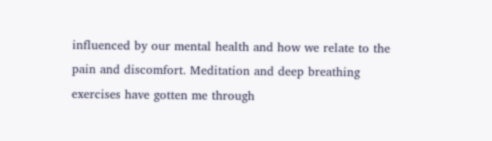influenced by our mental health and how we relate to the pain and discomfort. Meditation and deep breathing exercises have gotten me through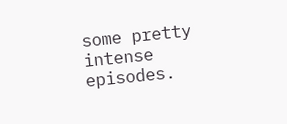some pretty intense episodes.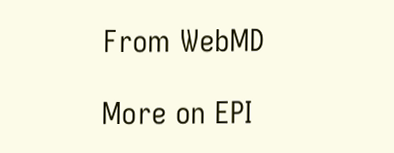From WebMD

More on EPI